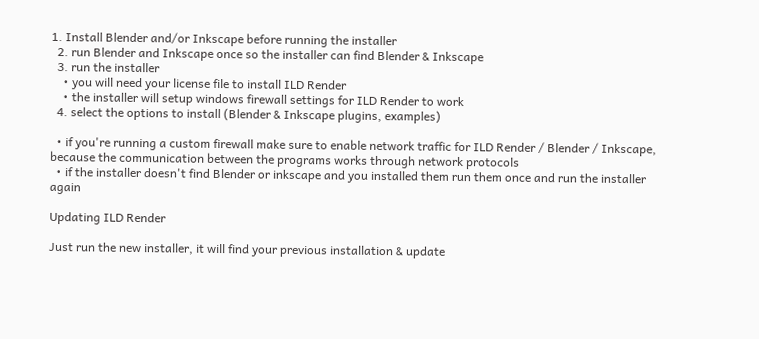1. Install Blender and/or Inkscape before running the installer
  2. run Blender and Inkscape once so the installer can find Blender & Inkscape
  3. run the installer
    • you will need your license file to install ILD Render
    • the installer will setup windows firewall settings for ILD Render to work
  4. select the options to install (Blender & Inkscape plugins, examples)

  • if you're running a custom firewall make sure to enable network traffic for ILD Render / Blender / Inkscape, because the communication between the programs works through network protocols
  • if the installer doesn't find Blender or inkscape and you installed them run them once and run the installer again

Updating ILD Render

Just run the new installer, it will find your previous installation & update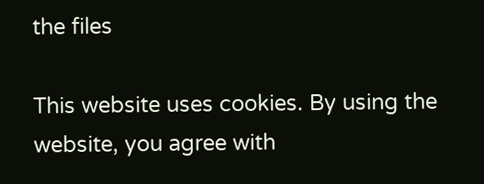the files

This website uses cookies. By using the website, you agree with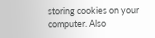storing cookies on your computer. Also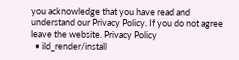you acknowledge that you have read and understand our Privacy Policy. If you do not agree leave the website. Privacy Policy
  • ild_render/install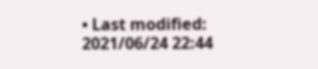• Last modified: 2021/06/24 22:44